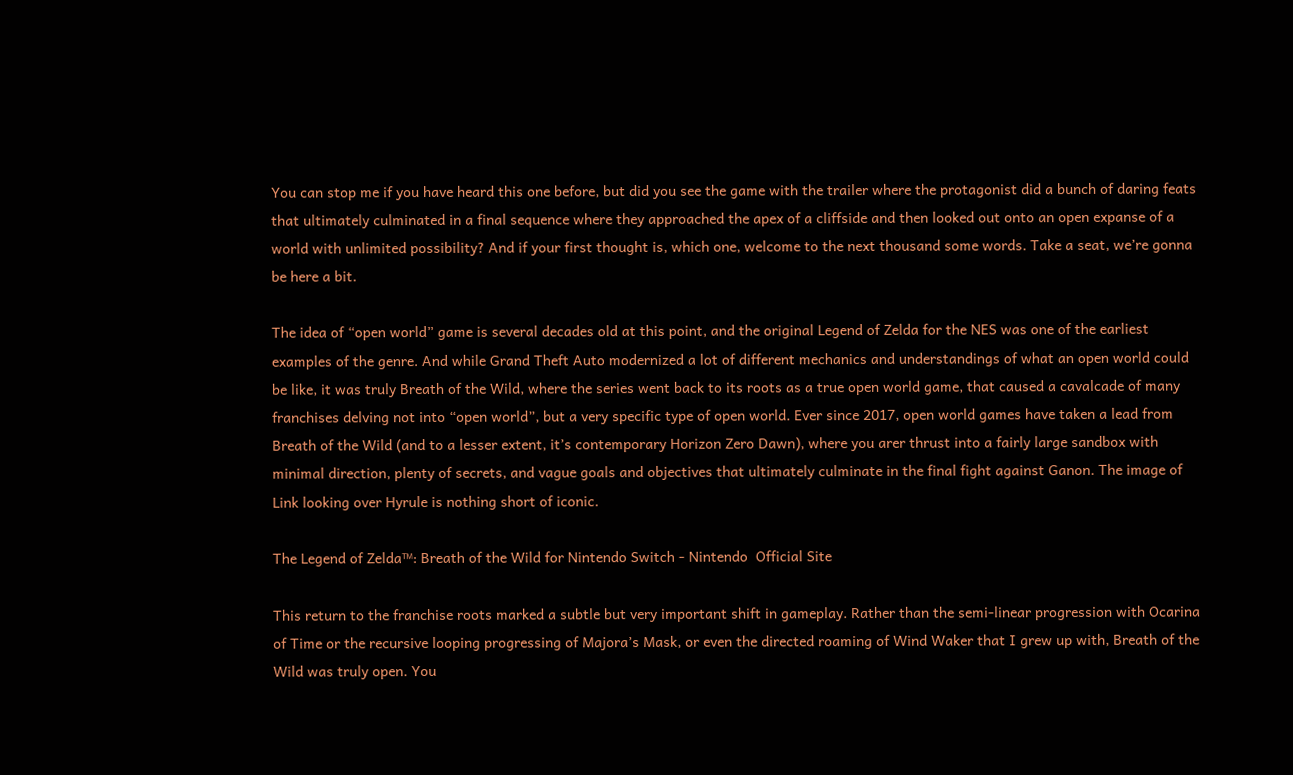You can stop me if you have heard this one before, but did you see the game with the trailer where the protagonist did a bunch of daring feats that ultimately culminated in a final sequence where they approached the apex of a cliffside and then looked out onto an open expanse of a world with unlimited possibility? And if your first thought is, which one, welcome to the next thousand some words. Take a seat, we’re gonna be here a bit.

The idea of “open world” game is several decades old at this point, and the original Legend of Zelda for the NES was one of the earliest examples of the genre. And while Grand Theft Auto modernized a lot of different mechanics and understandings of what an open world could be like, it was truly Breath of the Wild, where the series went back to its roots as a true open world game, that caused a cavalcade of many franchises delving not into “open world”, but a very specific type of open world. Ever since 2017, open world games have taken a lead from Breath of the Wild (and to a lesser extent, it’s contemporary Horizon Zero Dawn), where you arer thrust into a fairly large sandbox with minimal direction, plenty of secrets, and vague goals and objectives that ultimately culminate in the final fight against Ganon. The image of Link looking over Hyrule is nothing short of iconic.

The Legend of Zelda™: Breath of the Wild for Nintendo Switch - Nintendo  Official Site

This return to the franchise roots marked a subtle but very important shift in gameplay. Rather than the semi-linear progression with Ocarina of Time or the recursive looping progressing of Majora’s Mask, or even the directed roaming of Wind Waker that I grew up with, Breath of the Wild was truly open. You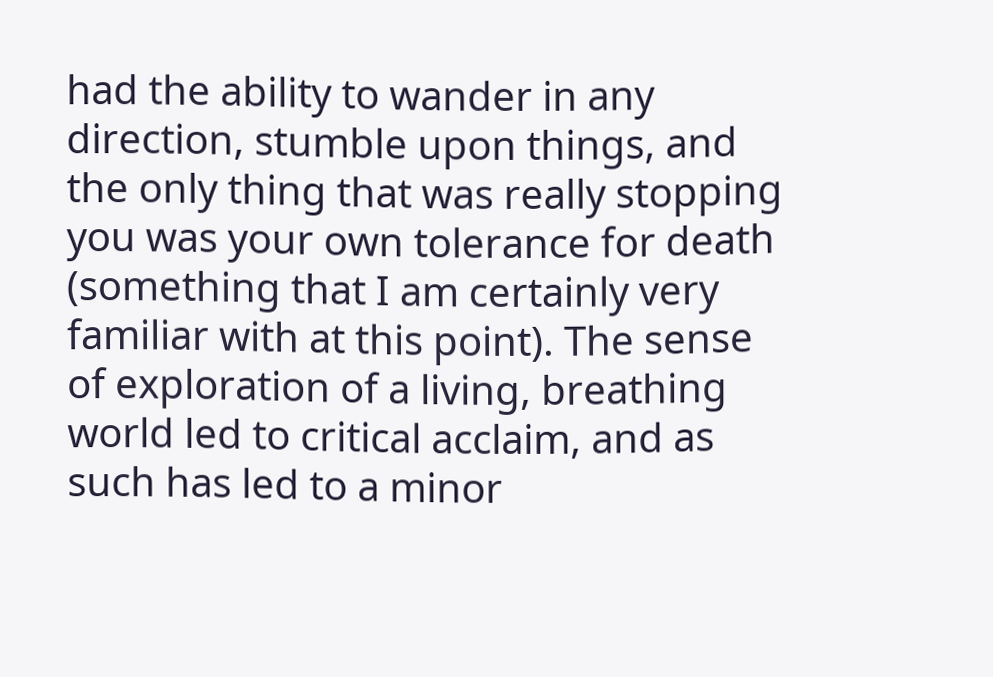had the ability to wander in any direction, stumble upon things, and the only thing that was really stopping you was your own tolerance for death (something that I am certainly very familiar with at this point). The sense of exploration of a living, breathing world led to critical acclaim, and as such has led to a minor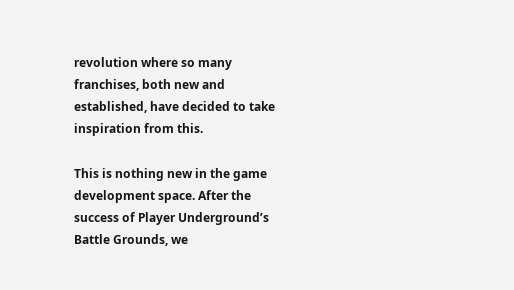revolution where so many franchises, both new and established, have decided to take inspiration from this.

This is nothing new in the game development space. After the success of Player Underground’s Battle Grounds, we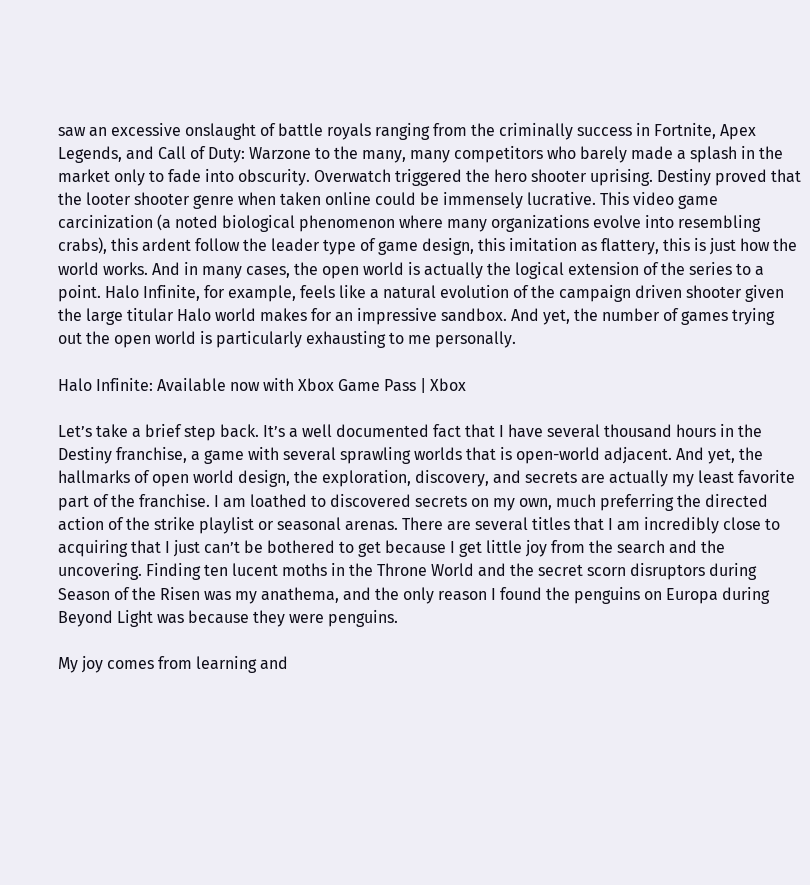saw an excessive onslaught of battle royals ranging from the criminally success in Fortnite, Apex Legends, and Call of Duty: Warzone to the many, many competitors who barely made a splash in the market only to fade into obscurity. Overwatch triggered the hero shooter uprising. Destiny proved that the looter shooter genre when taken online could be immensely lucrative. This video game carcinization (a noted biological phenomenon where many organizations evolve into resembling crabs), this ardent follow the leader type of game design, this imitation as flattery, this is just how the world works. And in many cases, the open world is actually the logical extension of the series to a point. Halo Infinite, for example, feels like a natural evolution of the campaign driven shooter given the large titular Halo world makes for an impressive sandbox. And yet, the number of games trying out the open world is particularly exhausting to me personally.

Halo Infinite: Available now with Xbox Game Pass | Xbox

Let’s take a brief step back. It’s a well documented fact that I have several thousand hours in the Destiny franchise, a game with several sprawling worlds that is open-world adjacent. And yet, the hallmarks of open world design, the exploration, discovery, and secrets are actually my least favorite part of the franchise. I am loathed to discovered secrets on my own, much preferring the directed action of the strike playlist or seasonal arenas. There are several titles that I am incredibly close to acquiring that I just can’t be bothered to get because I get little joy from the search and the uncovering. Finding ten lucent moths in the Throne World and the secret scorn disruptors during Season of the Risen was my anathema, and the only reason I found the penguins on Europa during Beyond Light was because they were penguins.

My joy comes from learning and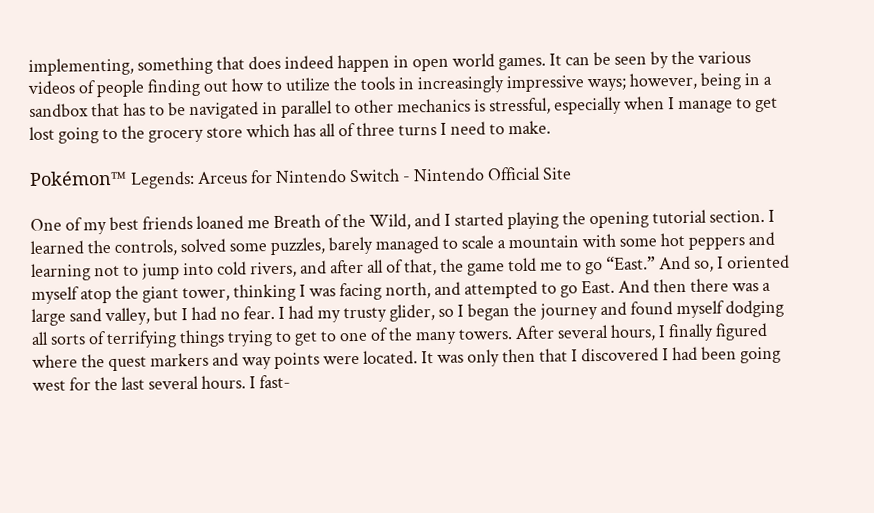implementing, something that does indeed happen in open world games. It can be seen by the various videos of people finding out how to utilize the tools in increasingly impressive ways; however, being in a sandbox that has to be navigated in parallel to other mechanics is stressful, especially when I manage to get lost going to the grocery store which has all of three turns I need to make.

Pokémon™ Legends: Arceus for Nintendo Switch - Nintendo Official Site

One of my best friends loaned me Breath of the Wild, and I started playing the opening tutorial section. I learned the controls, solved some puzzles, barely managed to scale a mountain with some hot peppers and learning not to jump into cold rivers, and after all of that, the game told me to go “East.” And so, I oriented myself atop the giant tower, thinking I was facing north, and attempted to go East. And then there was a large sand valley, but I had no fear. I had my trusty glider, so I began the journey and found myself dodging all sorts of terrifying things trying to get to one of the many towers. After several hours, I finally figured where the quest markers and way points were located. It was only then that I discovered I had been going west for the last several hours. I fast-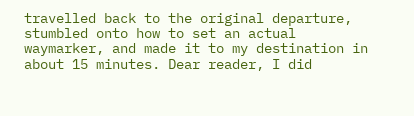travelled back to the original departure, stumbled onto how to set an actual waymarker, and made it to my destination in about 15 minutes. Dear reader, I did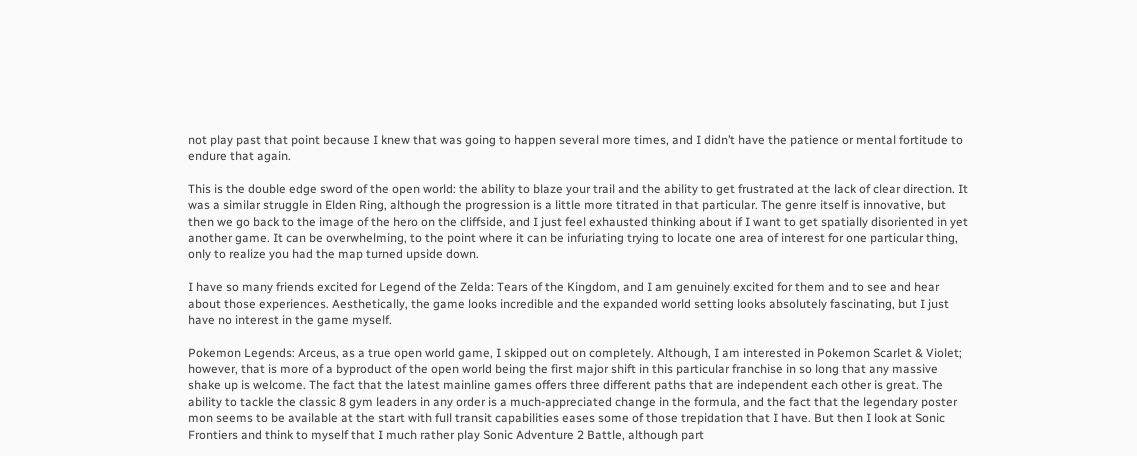not play past that point because I knew that was going to happen several more times, and I didn’t have the patience or mental fortitude to endure that again.

This is the double edge sword of the open world: the ability to blaze your trail and the ability to get frustrated at the lack of clear direction. It was a similar struggle in Elden Ring, although the progression is a little more titrated in that particular. The genre itself is innovative, but then we go back to the image of the hero on the cliffside, and I just feel exhausted thinking about if I want to get spatially disoriented in yet another game. It can be overwhelming, to the point where it can be infuriating trying to locate one area of interest for one particular thing, only to realize you had the map turned upside down.

I have so many friends excited for Legend of the Zelda: Tears of the Kingdom, and I am genuinely excited for them and to see and hear about those experiences. Aesthetically, the game looks incredible and the expanded world setting looks absolutely fascinating, but I just have no interest in the game myself.

Pokemon Legends: Arceus, as a true open world game, I skipped out on completely. Although, I am interested in Pokemon Scarlet & Violet; however, that is more of a byproduct of the open world being the first major shift in this particular franchise in so long that any massive shake up is welcome. The fact that the latest mainline games offers three different paths that are independent each other is great. The ability to tackle the classic 8 gym leaders in any order is a much-appreciated change in the formula, and the fact that the legendary poster mon seems to be available at the start with full transit capabilities eases some of those trepidation that I have. But then I look at Sonic Frontiers and think to myself that I much rather play Sonic Adventure 2 Battle, although part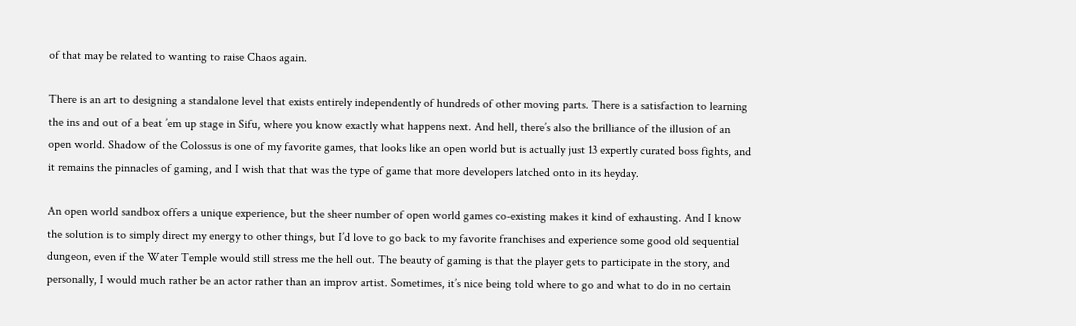of that may be related to wanting to raise Chaos again.

There is an art to designing a standalone level that exists entirely independently of hundreds of other moving parts. There is a satisfaction to learning the ins and out of a beat ’em up stage in Sifu, where you know exactly what happens next. And hell, there’s also the brilliance of the illusion of an open world. Shadow of the Colossus is one of my favorite games, that looks like an open world but is actually just 13 expertly curated boss fights, and it remains the pinnacles of gaming, and I wish that that was the type of game that more developers latched onto in its heyday.

An open world sandbox offers a unique experience, but the sheer number of open world games co-existing makes it kind of exhausting. And I know the solution is to simply direct my energy to other things, but I’d love to go back to my favorite franchises and experience some good old sequential dungeon, even if the Water Temple would still stress me the hell out. The beauty of gaming is that the player gets to participate in the story, and personally, I would much rather be an actor rather than an improv artist. Sometimes, it’s nice being told where to go and what to do in no certain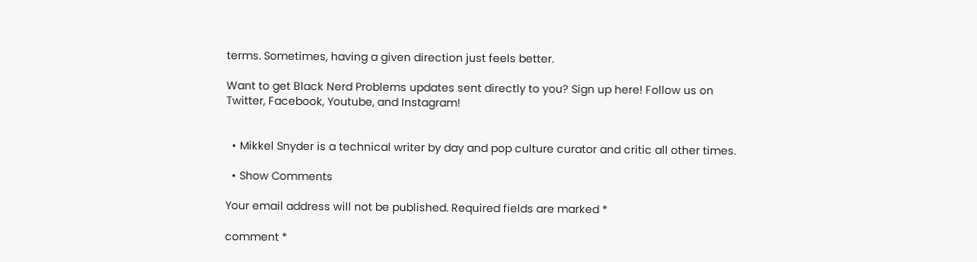terms. Sometimes, having a given direction just feels better.

Want to get Black Nerd Problems updates sent directly to you? Sign up here! Follow us on Twitter, Facebook, Youtube, and Instagram!


  • Mikkel Snyder is a technical writer by day and pop culture curator and critic all other times.

  • Show Comments

Your email address will not be published. Required fields are marked *

comment *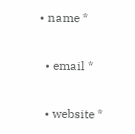• name *

  • email *

  • website *